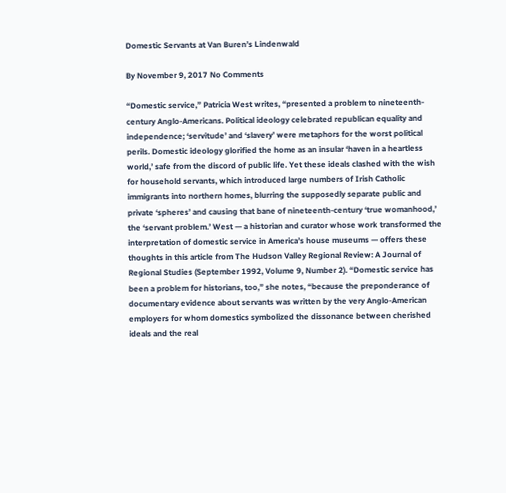Domestic Servants at Van Buren’s Lindenwald

By November 9, 2017 No Comments

“Domestic service,” Patricia West writes, “presented a problem to nineteenth-century Anglo-Americans. Political ideology celebrated republican equality and independence; ‘servitude’ and ‘slavery’ were metaphors for the worst political perils. Domestic ideology glorified the home as an insular ‘haven in a heartless world,’ safe from the discord of public life. Yet these ideals clashed with the wish for household servants, which introduced large numbers of Irish Catholic immigrants into northern homes, blurring the supposedly separate public and private ‘spheres’ and causing that bane of nineteenth-century ‘true womanhood,’ the ‘servant problem.’ West — a historian and curator whose work transformed the interpretation of domestic service in America’s house museums — offers these thoughts in this article from The Hudson Valley Regional Review: A Journal of Regional Studies (September 1992, Volume 9, Number 2). “Domestic service has been a problem for historians, too,” she notes, “because the preponderance of documentary evidence about servants was written by the very Anglo-American employers for whom domestics symbolized the dissonance between cherished ideals and the real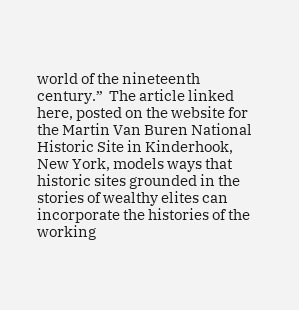world of the nineteenth century.”  The article linked here, posted on the website for the Martin Van Buren National Historic Site in Kinderhook, New York, models ways that historic sites grounded in the stories of wealthy elites can incorporate the histories of the working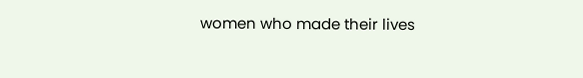women who made their lives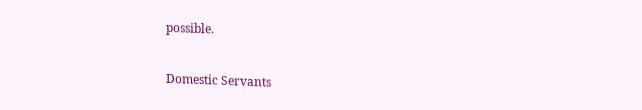possible.

Domestic Servants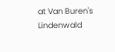at Van Buren's Lindenwald